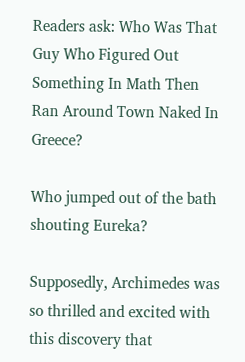Readers ask: Who Was That Guy Who Figured Out Something In Math Then Ran Around Town Naked In Greece?

Who jumped out of the bath shouting Eureka?

Supposedly, Archimedes was so thrilled and excited with this discovery that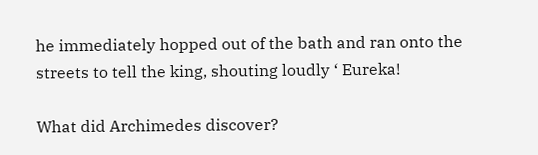he immediately hopped out of the bath and ran onto the streets to tell the king, shouting loudly ‘ Eureka!

What did Archimedes discover?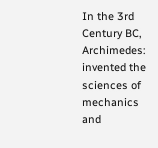In the 3rd Century BC, Archimedes: invented the sciences of mechanics and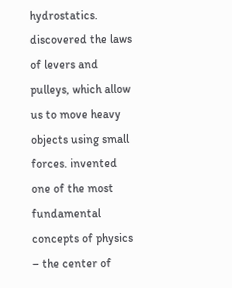hydrostatics. discovered the laws of levers and pulleys, which allow us to move heavy objects using small forces. invented one of the most fundamental concepts of physics – the center of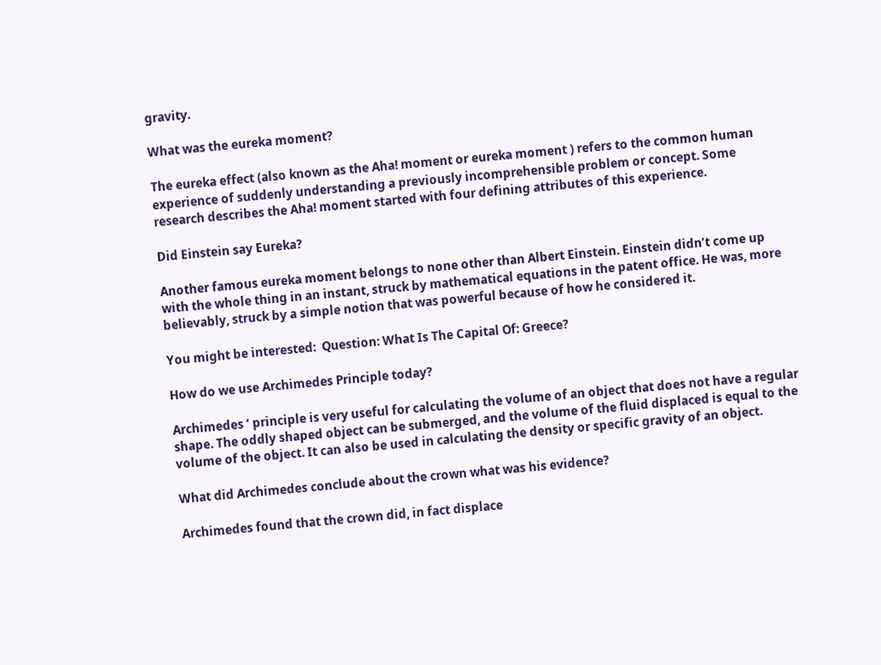gravity.

What was the eureka moment?

The eureka effect (also known as the Aha! moment or eureka moment ) refers to the common human experience of suddenly understanding a previously incomprehensible problem or concept. Some research describes the Aha! moment started with four defining attributes of this experience.

Did Einstein say Eureka?

Another famous eureka moment belongs to none other than Albert Einstein. Einstein didn’t come up with the whole thing in an instant, struck by mathematical equations in the patent office. He was, more believably, struck by a simple notion that was powerful because of how he considered it.

You might be interested:  Question: What Is The Capital Of: Greece?

How do we use Archimedes Principle today?

Archimedes ‘ principle is very useful for calculating the volume of an object that does not have a regular shape. The oddly shaped object can be submerged, and the volume of the fluid displaced is equal to the volume of the object. It can also be used in calculating the density or specific gravity of an object.

What did Archimedes conclude about the crown what was his evidence?

Archimedes found that the crown did, in fact displace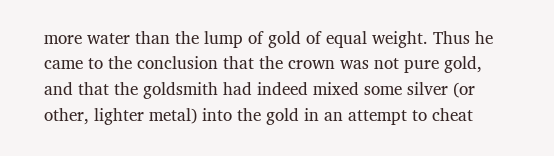more water than the lump of gold of equal weight. Thus he came to the conclusion that the crown was not pure gold, and that the goldsmith had indeed mixed some silver (or other, lighter metal) into the gold in an attempt to cheat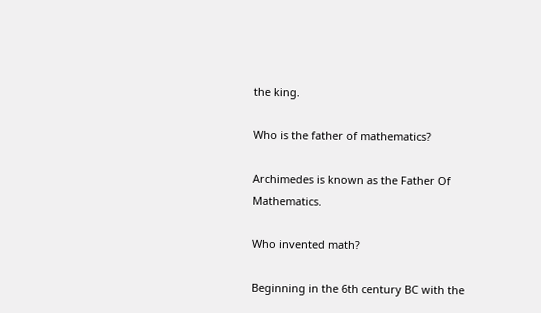the king.

Who is the father of mathematics?

Archimedes is known as the Father Of Mathematics.

Who invented math?

Beginning in the 6th century BC with the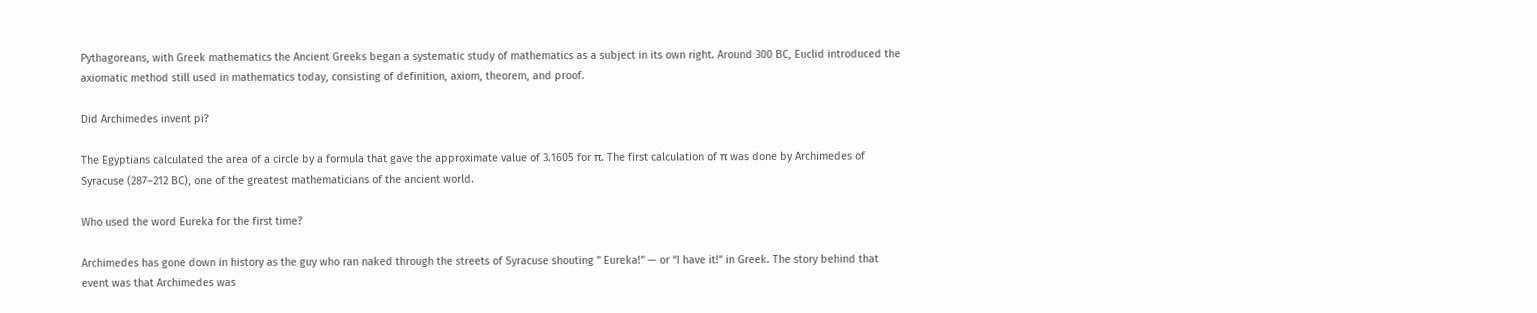Pythagoreans, with Greek mathematics the Ancient Greeks began a systematic study of mathematics as a subject in its own right. Around 300 BC, Euclid introduced the axiomatic method still used in mathematics today, consisting of definition, axiom, theorem, and proof.

Did Archimedes invent pi?

The Egyptians calculated the area of a circle by a formula that gave the approximate value of 3.1605 for π. The first calculation of π was done by Archimedes of Syracuse (287–212 BC), one of the greatest mathematicians of the ancient world.

Who used the word Eureka for the first time?

Archimedes has gone down in history as the guy who ran naked through the streets of Syracuse shouting ” Eureka!” — or “I have it!” in Greek. The story behind that event was that Archimedes was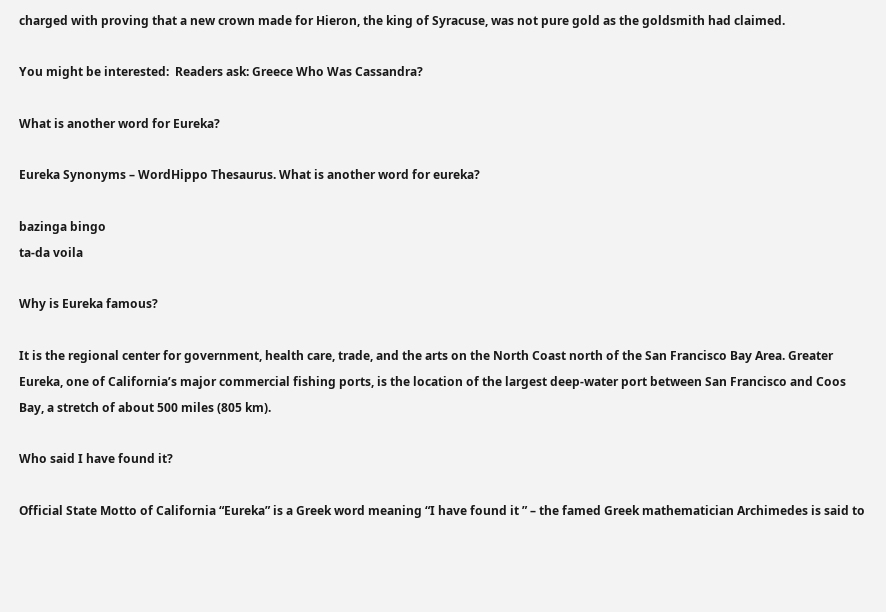charged with proving that a new crown made for Hieron, the king of Syracuse, was not pure gold as the goldsmith had claimed.

You might be interested:  Readers ask: Greece Who Was Cassandra?

What is another word for Eureka?

Eureka Synonyms – WordHippo Thesaurus. What is another word for eureka?

bazinga bingo
ta-da voila

Why is Eureka famous?

It is the regional center for government, health care, trade, and the arts on the North Coast north of the San Francisco Bay Area. Greater Eureka, one of California’s major commercial fishing ports, is the location of the largest deep-water port between San Francisco and Coos Bay, a stretch of about 500 miles (805 km).

Who said I have found it?

Official State Motto of California “Eureka” is a Greek word meaning “I have found it ” – the famed Greek mathematician Archimedes is said to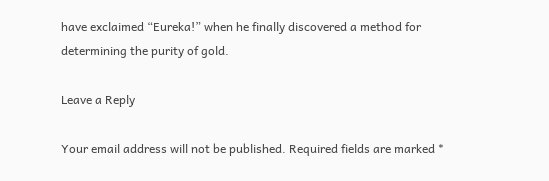have exclaimed “Eureka!” when he finally discovered a method for determining the purity of gold.

Leave a Reply

Your email address will not be published. Required fields are marked *